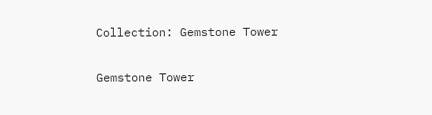Collection: Gemstone Tower

Gemstone Tower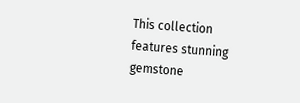This collection features stunning gemstone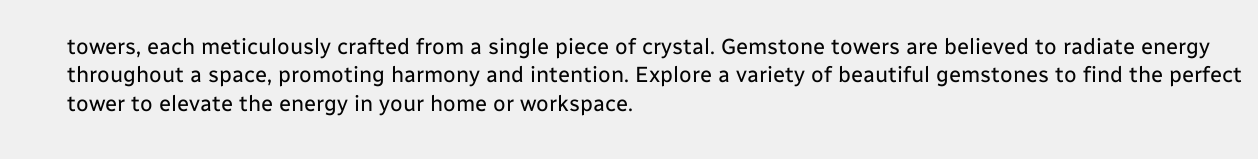towers, each meticulously crafted from a single piece of crystal. Gemstone towers are believed to radiate energy throughout a space, promoting harmony and intention. Explore a variety of beautiful gemstones to find the perfect tower to elevate the energy in your home or workspace.